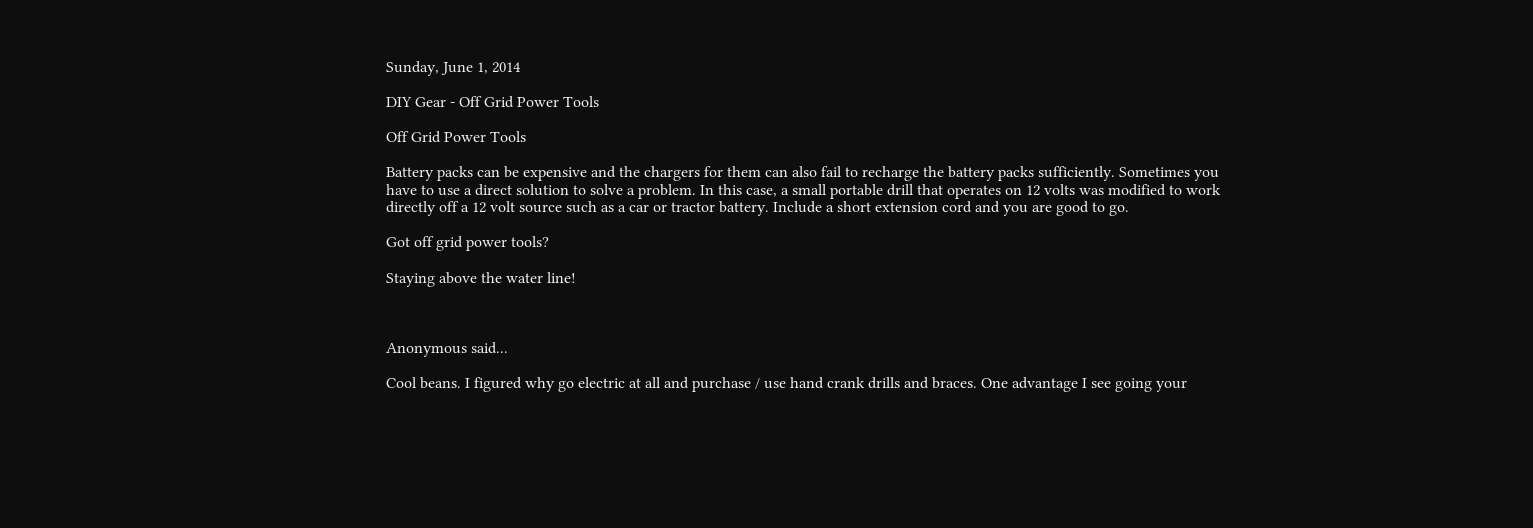Sunday, June 1, 2014

DIY Gear - Off Grid Power Tools

Off Grid Power Tools

Battery packs can be expensive and the chargers for them can also fail to recharge the battery packs sufficiently. Sometimes you have to use a direct solution to solve a problem. In this case, a small portable drill that operates on 12 volts was modified to work directly off a 12 volt source such as a car or tractor battery. Include a short extension cord and you are good to go.

Got off grid power tools?

Staying above the water line!



Anonymous said...

Cool beans. I figured why go electric at all and purchase / use hand crank drills and braces. One advantage I see going your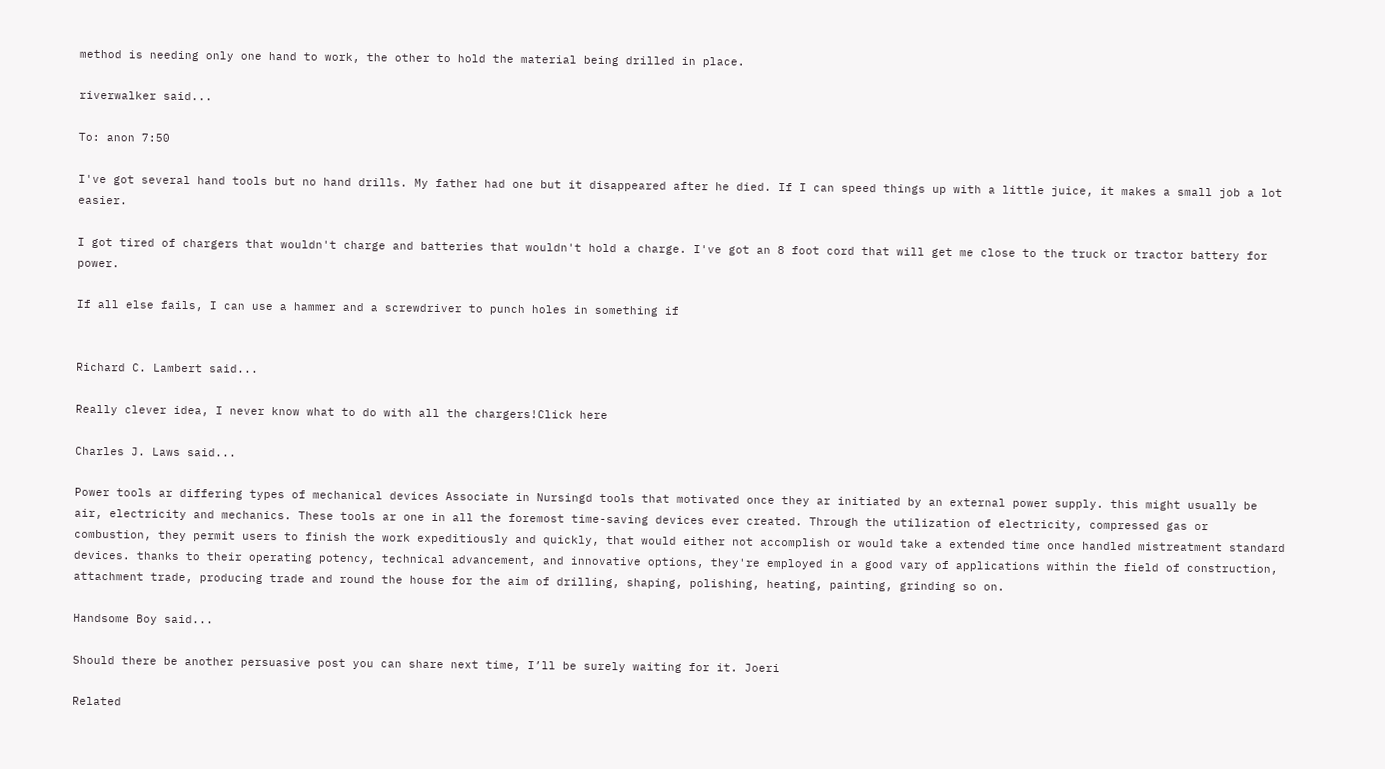method is needing only one hand to work, the other to hold the material being drilled in place.

riverwalker said...

To: anon 7:50

I've got several hand tools but no hand drills. My father had one but it disappeared after he died. If I can speed things up with a little juice, it makes a small job a lot easier.

I got tired of chargers that wouldn't charge and batteries that wouldn't hold a charge. I've got an 8 foot cord that will get me close to the truck or tractor battery for power.

If all else fails, I can use a hammer and a screwdriver to punch holes in something if


Richard C. Lambert said...

Really clever idea, I never know what to do with all the chargers!Click here

Charles J. Laws said...

Power tools ar differing types of mechanical devices Associate in Nursingd tools that motivated once they ar initiated by an external power supply. this might usually be air, electricity and mechanics. These tools ar one in all the foremost time-saving devices ever created. Through the utilization of electricity, compressed gas or combustion, they permit users to finish the work expeditiously and quickly, that would either not accomplish or would take a extended time once handled mistreatment standard devices. thanks to their operating potency, technical advancement, and innovative options, they're employed in a good vary of applications within the field of construction, attachment trade, producing trade and round the house for the aim of drilling, shaping, polishing, heating, painting, grinding so on.

Handsome Boy said...

Should there be another persuasive post you can share next time, I’ll be surely waiting for it. Joeri

Related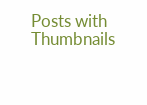Posts with Thumbnails